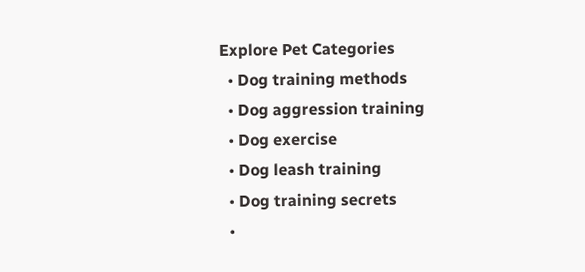Explore Pet Categories
  • Dog training methods
  • Dog aggression training
  • Dog exercise
  • Dog leash training
  • Dog training secrets
  •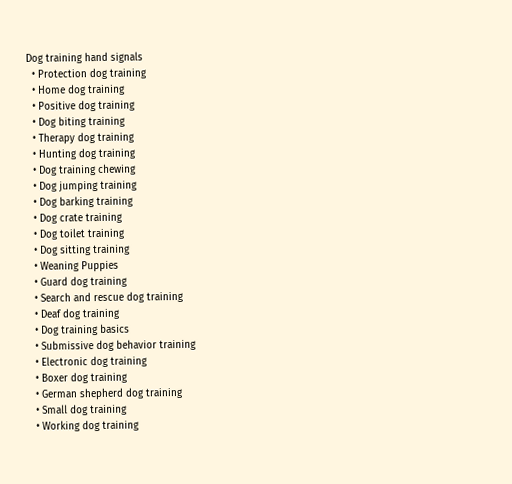Dog training hand signals
  • Protection dog training
  • Home dog training
  • Positive dog training
  • Dog biting training
  • Therapy dog training
  • Hunting dog training
  • Dog training chewing
  • Dog jumping training
  • Dog barking training
  • Dog crate training
  • Dog toilet training
  • Dog sitting training
  • Weaning Puppies
  • Guard dog training
  • Search and rescue dog training
  • Deaf dog training
  • Dog training basics
  • Submissive dog behavior training
  • Electronic dog training
  • Boxer dog training
  • German shepherd dog training
  • Small dog training
  • Working dog training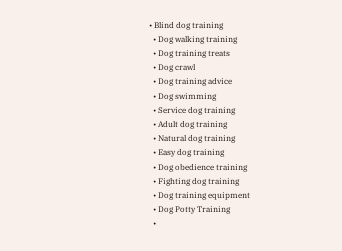• Blind dog training
  • Dog walking training
  • Dog training treats
  • Dog crawl
  • Dog training advice
  • Dog swimming
  • Service dog training
  • Adult dog training
  • Natural dog training
  • Easy dog training
  • Dog obedience training
  • Fighting dog training
  • Dog training equipment
  • Dog Potty Training
  •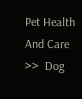Pet Health And Care >>  Dog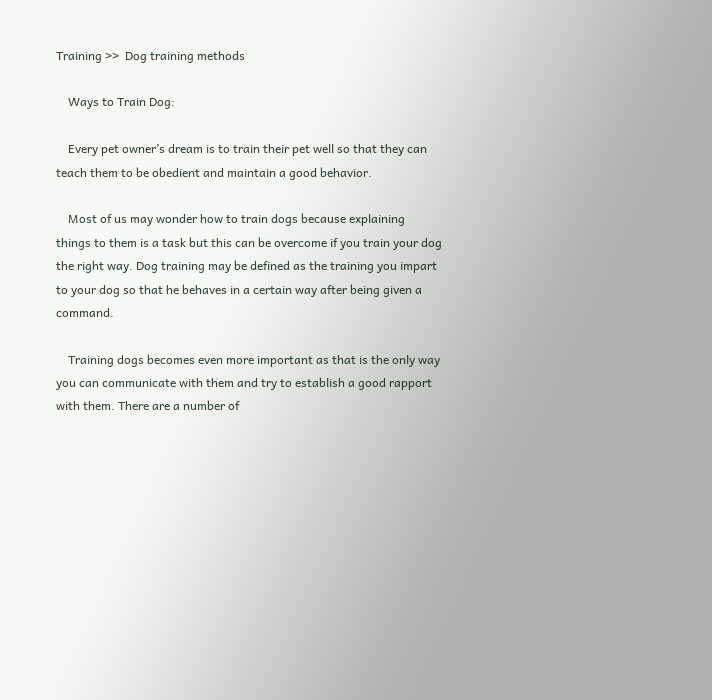Training >>  Dog training methods

    Ways to Train Dog:

    Every pet owner’s dream is to train their pet well so that they can teach them to be obedient and maintain a good behavior.

    Most of us may wonder how to train dogs because explaining things to them is a task but this can be overcome if you train your dog the right way. Dog training may be defined as the training you impart to your dog so that he behaves in a certain way after being given a command.

    Training dogs becomes even more important as that is the only way you can communicate with them and try to establish a good rapport with them. There are a number of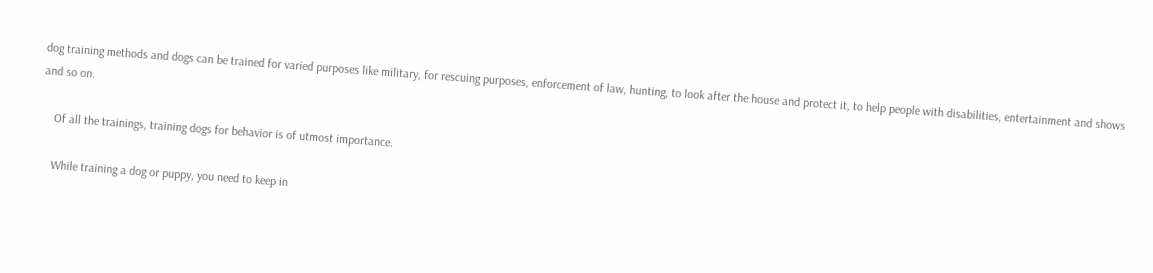dog training methods and dogs can be trained for varied purposes like military, for rescuing purposes, enforcement of law, hunting, to look after the house and protect it, to help people with disabilities, entertainment and shows and so on.

    Of all the trainings, training dogs for behavior is of utmost importance.

    While training a dog or puppy, you need to keep in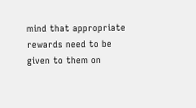mind that appropriate rewards need to be given to them on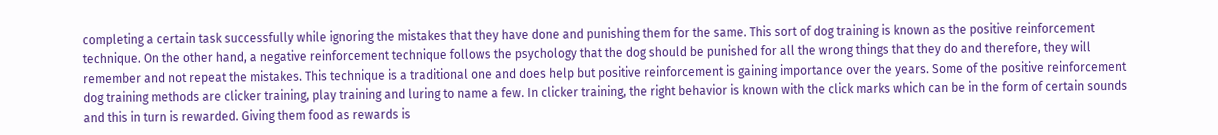completing a certain task successfully while ignoring the mistakes that they have done and punishing them for the same. This sort of dog training is known as the positive reinforcement technique. On the other hand, a negative reinforcement technique follows the psychology that the dog should be punished for all the wrong things that they do and therefore, they will remember and not repeat the mistakes. This technique is a traditional one and does help but positive reinforcement is gaining importance over the years. Some of the positive reinforcement dog training methods are clicker training, play training and luring to name a few. In clicker training, the right behavior is known with the click marks which can be in the form of certain sounds and this in turn is rewarded. Giving them food as rewards is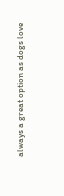always a great option as dogs love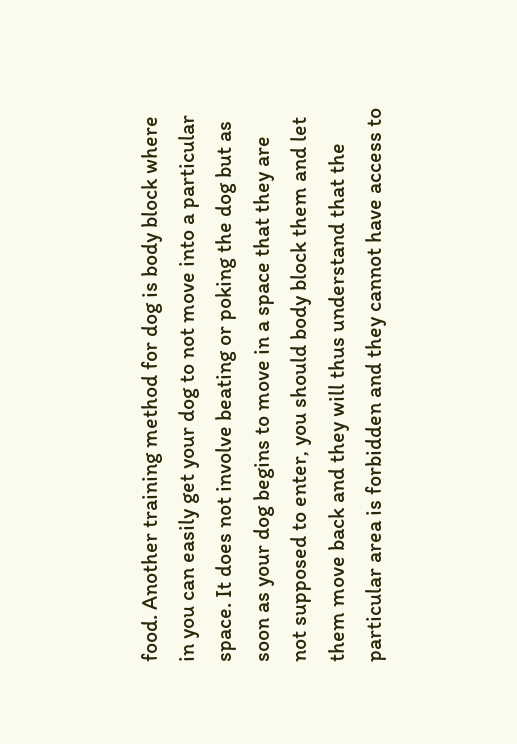food. Another training method for dog is body block where in you can easily get your dog to not move into a particular space. It does not involve beating or poking the dog but as soon as your dog begins to move in a space that they are not supposed to enter, you should body block them and let them move back and they will thus understand that the particular area is forbidden and they cannot have access to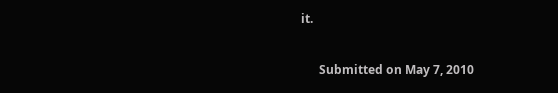it.

      Submitted on May 7, 2010